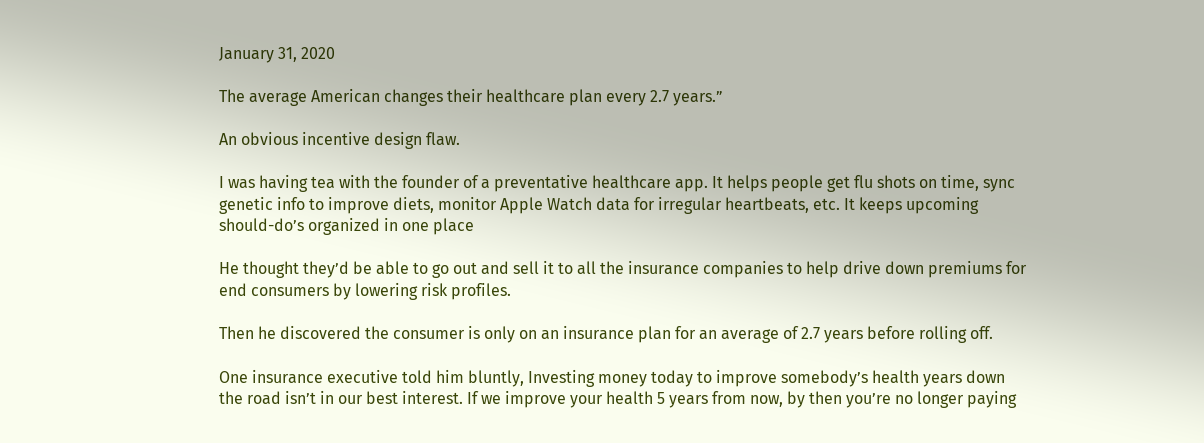January 31, 2020

The average American changes their healthcare plan every 2.7 years.”

An obvious incentive design flaw.

I was having tea with the founder of a preventative healthcare app. It helps people get flu shots on time, sync genetic info to improve diets, monitor Apple Watch data for irregular heartbeats, etc. It keeps upcoming should-do’s organized in one place

He thought they’d be able to go out and sell it to all the insurance companies to help drive down premiums for end consumers by lowering risk profiles.

Then he discovered the consumer is only on an insurance plan for an average of 2.7 years before rolling off.

One insurance executive told him bluntly, Investing money today to improve somebody’s health years down the road isn’t in our best interest. If we improve your health 5 years from now, by then you’re no longer paying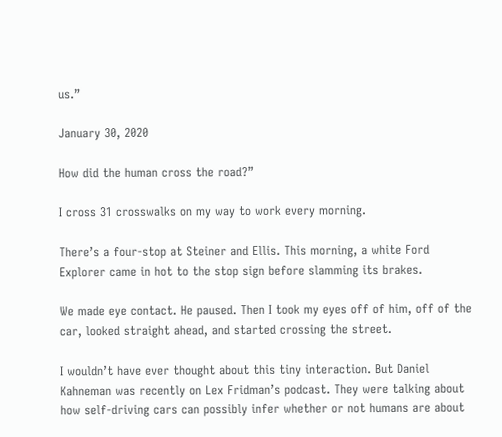us.”

January 30, 2020

How did the human cross the road?”

I cross 31 crosswalks on my way to work every morning.

There’s a four-stop at Steiner and Ellis. This morning, a white Ford Explorer came in hot to the stop sign before slamming its brakes.

We made eye contact. He paused. Then I took my eyes off of him, off of the car, looked straight ahead, and started crossing the street.

I wouldn’t have ever thought about this tiny interaction. But Daniel Kahneman was recently on Lex Fridman’s podcast. They were talking about how self-driving cars can possibly infer whether or not humans are about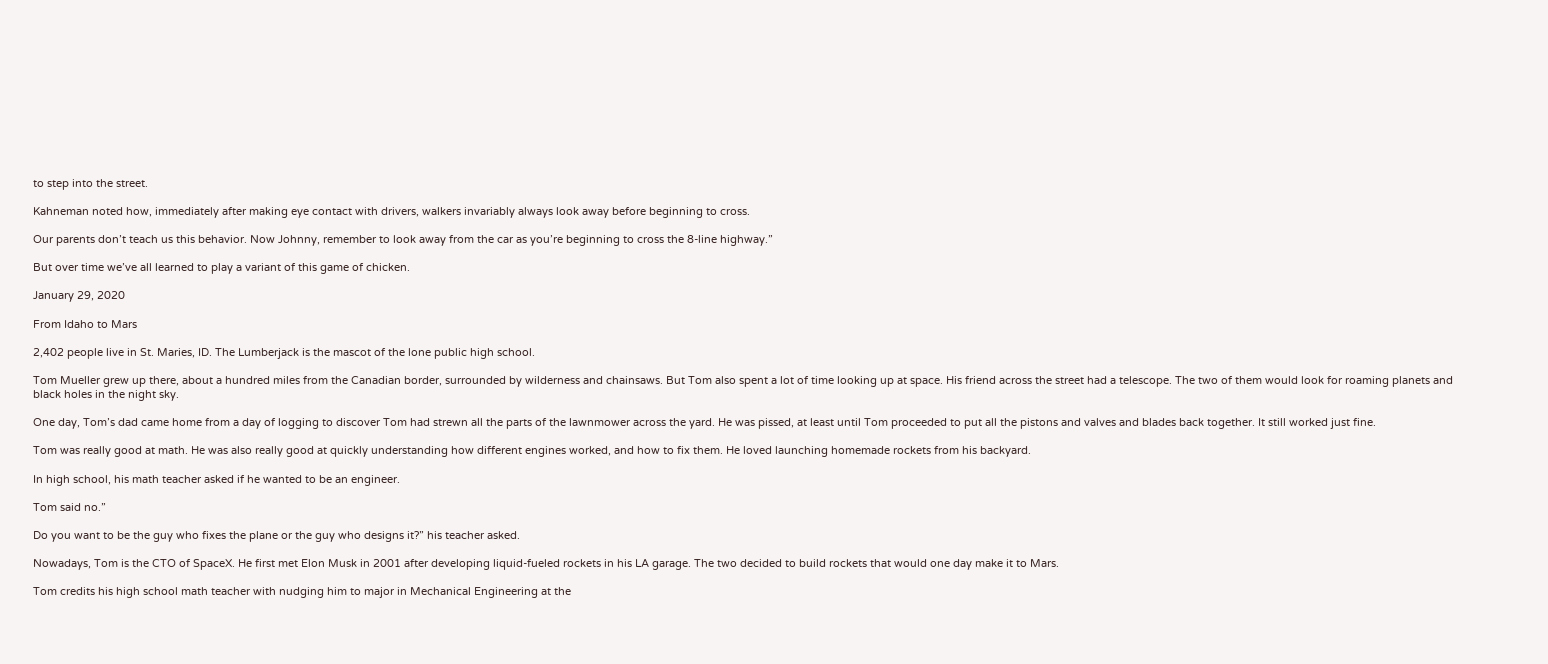to step into the street.

Kahneman noted how, immediately after making eye contact with drivers, walkers invariably always look away before beginning to cross.

Our parents don’t teach us this behavior. Now Johnny, remember to look away from the car as you’re beginning to cross the 8-line highway.”

But over time we’ve all learned to play a variant of this game of chicken.

January 29, 2020

From Idaho to Mars

2,402 people live in St. Maries, ID. The Lumberjack is the mascot of the lone public high school.

Tom Mueller grew up there, about a hundred miles from the Canadian border, surrounded by wilderness and chainsaws. But Tom also spent a lot of time looking up at space. His friend across the street had a telescope. The two of them would look for roaming planets and black holes in the night sky.

One day, Tom’s dad came home from a day of logging to discover Tom had strewn all the parts of the lawnmower across the yard. He was pissed, at least until Tom proceeded to put all the pistons and valves and blades back together. It still worked just fine.

Tom was really good at math. He was also really good at quickly understanding how different engines worked, and how to fix them. He loved launching homemade rockets from his backyard.

In high school, his math teacher asked if he wanted to be an engineer.

Tom said no.”

Do you want to be the guy who fixes the plane or the guy who designs it?” his teacher asked.

Nowadays, Tom is the CTO of SpaceX. He first met Elon Musk in 2001 after developing liquid-fueled rockets in his LA garage. The two decided to build rockets that would one day make it to Mars.

Tom credits his high school math teacher with nudging him to major in Mechanical Engineering at the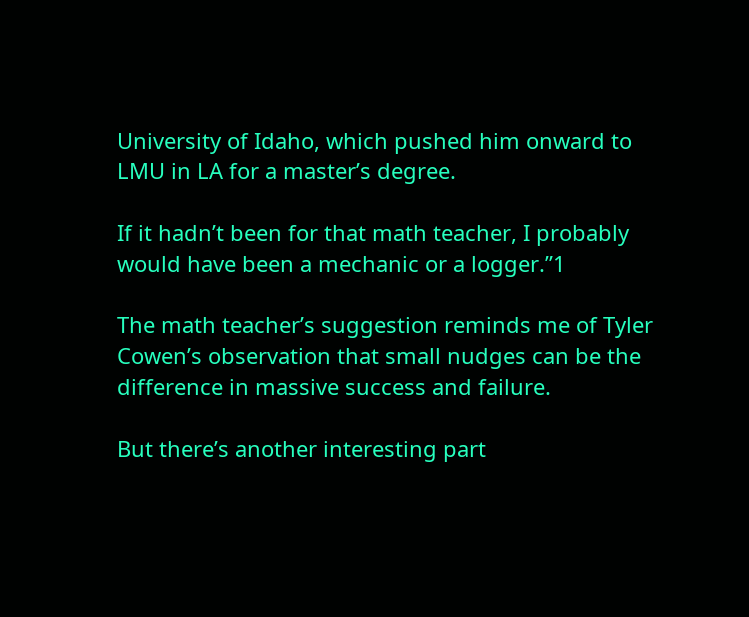University of Idaho, which pushed him onward to LMU in LA for a master’s degree.

If it hadn’t been for that math teacher, I probably would have been a mechanic or a logger.”1

The math teacher’s suggestion reminds me of Tyler Cowen’s observation that small nudges can be the difference in massive success and failure.

But there’s another interesting part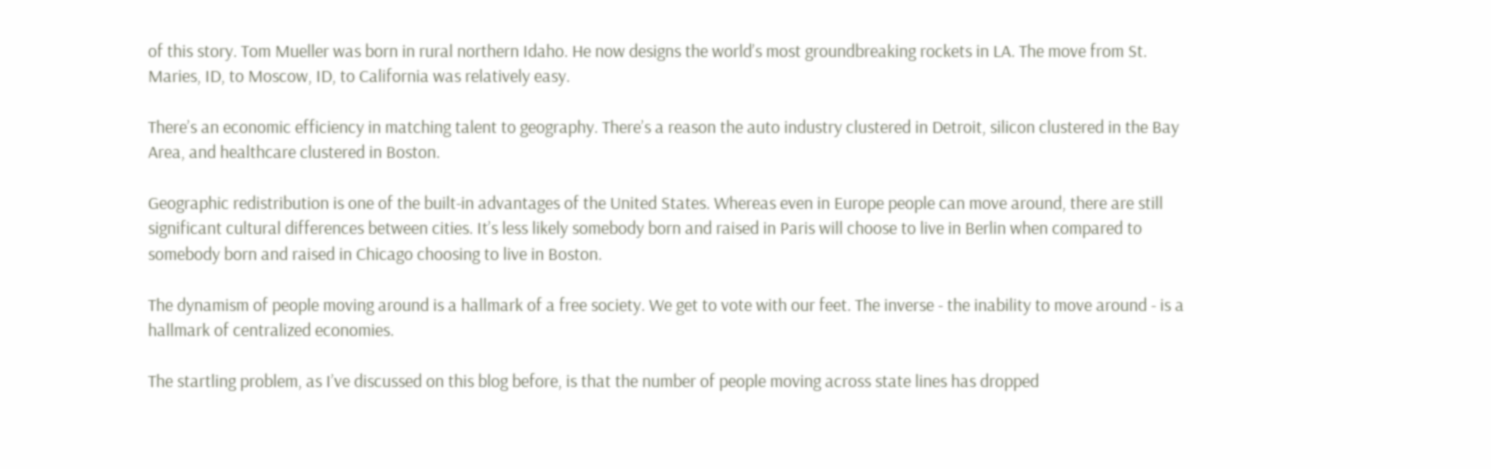of this story. Tom Mueller was born in rural northern Idaho. He now designs the world’s most groundbreaking rockets in LA. The move from St. Maries, ID, to Moscow, ID, to California was relatively easy.

There’s an economic efficiency in matching talent to geography. There’s a reason the auto industry clustered in Detroit, silicon clustered in the Bay Area, and healthcare clustered in Boston.

Geographic redistribution is one of the built-in advantages of the United States. Whereas even in Europe people can move around, there are still significant cultural differences between cities. It’s less likely somebody born and raised in Paris will choose to live in Berlin when compared to somebody born and raised in Chicago choosing to live in Boston.

The dynamism of people moving around is a hallmark of a free society. We get to vote with our feet. The inverse - the inability to move around - is a hallmark of centralized economies.

The startling problem, as I’ve discussed on this blog before, is that the number of people moving across state lines has dropped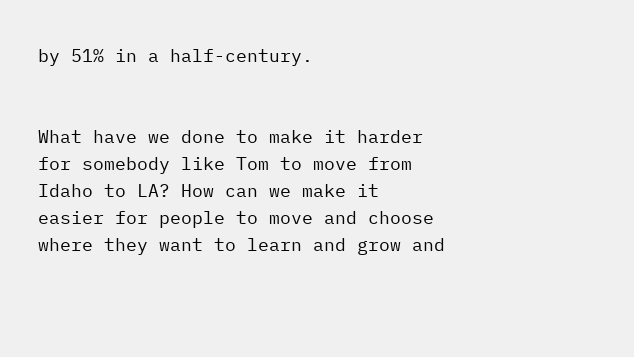by 51% in a half-century.


What have we done to make it harder for somebody like Tom to move from Idaho to LA? How can we make it easier for people to move and choose where they want to learn and grow and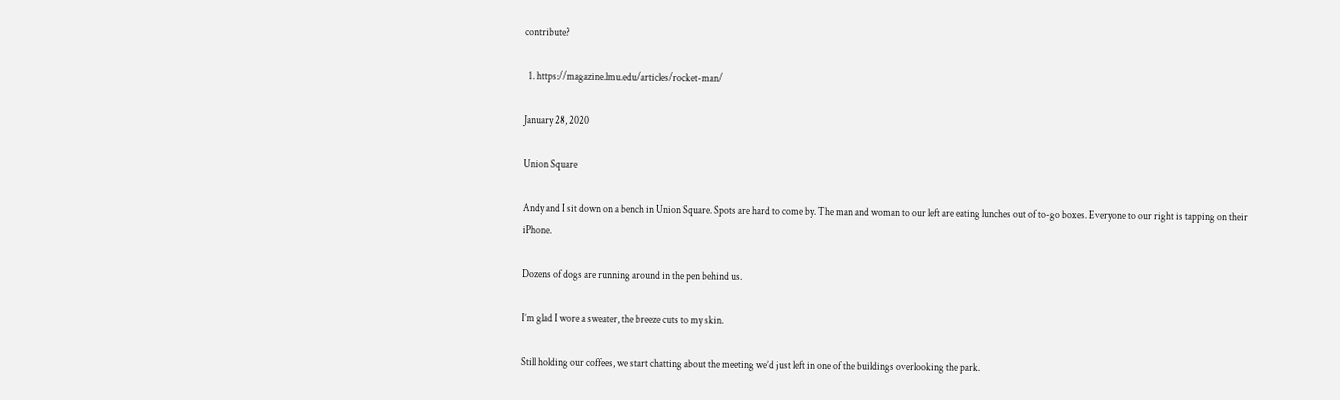contribute?

  1. https://magazine.lmu.edu/articles/rocket-man/

January 28, 2020

Union Square

Andy and I sit down on a bench in Union Square. Spots are hard to come by. The man and woman to our left are eating lunches out of to-go boxes. Everyone to our right is tapping on their iPhone.

Dozens of dogs are running around in the pen behind us.

I’m glad I wore a sweater, the breeze cuts to my skin.

Still holding our coffees, we start chatting about the meeting we’d just left in one of the buildings overlooking the park.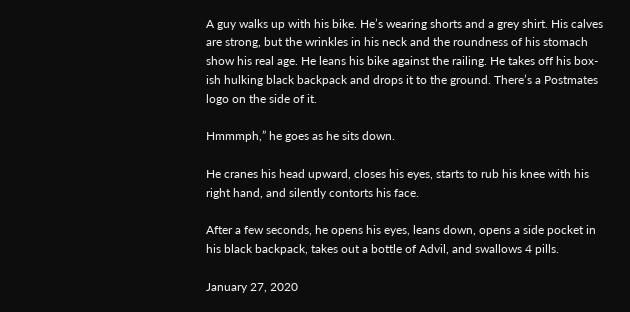A guy walks up with his bike. He’s wearing shorts and a grey shirt. His calves are strong, but the wrinkles in his neck and the roundness of his stomach show his real age. He leans his bike against the railing. He takes off his box-ish hulking black backpack and drops it to the ground. There’s a Postmates logo on the side of it.

Hmmmph,” he goes as he sits down.

He cranes his head upward, closes his eyes, starts to rub his knee with his right hand, and silently contorts his face.

After a few seconds, he opens his eyes, leans down, opens a side pocket in his black backpack, takes out a bottle of Advil, and swallows 4 pills.

January 27, 2020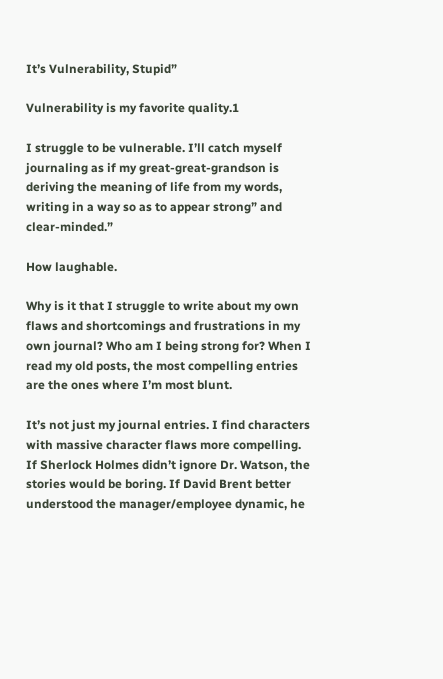It’s Vulnerability, Stupid”

Vulnerability is my favorite quality.1

I struggle to be vulnerable. I’ll catch myself journaling as if my great-great-grandson is deriving the meaning of life from my words, writing in a way so as to appear strong” and clear-minded.”

How laughable.

Why is it that I struggle to write about my own flaws and shortcomings and frustrations in my own journal? Who am I being strong for? When I read my old posts, the most compelling entries are the ones where I’m most blunt.

It’s not just my journal entries. I find characters with massive character flaws more compelling. If Sherlock Holmes didn’t ignore Dr. Watson, the stories would be boring. If David Brent better understood the manager/employee dynamic, he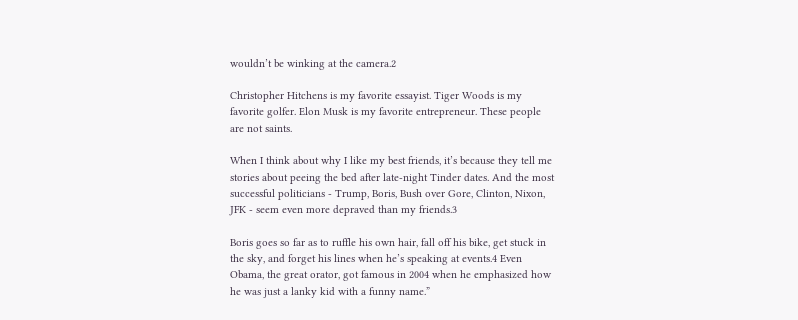wouldn’t be winking at the camera.2

Christopher Hitchens is my favorite essayist. Tiger Woods is my favorite golfer. Elon Musk is my favorite entrepreneur. These people are not saints.

When I think about why I like my best friends, it’s because they tell me stories about peeing the bed after late-night Tinder dates. And the most successful politicians - Trump, Boris, Bush over Gore, Clinton, Nixon, JFK - seem even more depraved than my friends.3

Boris goes so far as to ruffle his own hair, fall off his bike, get stuck in the sky, and forget his lines when he’s speaking at events.4 Even Obama, the great orator, got famous in 2004 when he emphasized how he was just a lanky kid with a funny name.”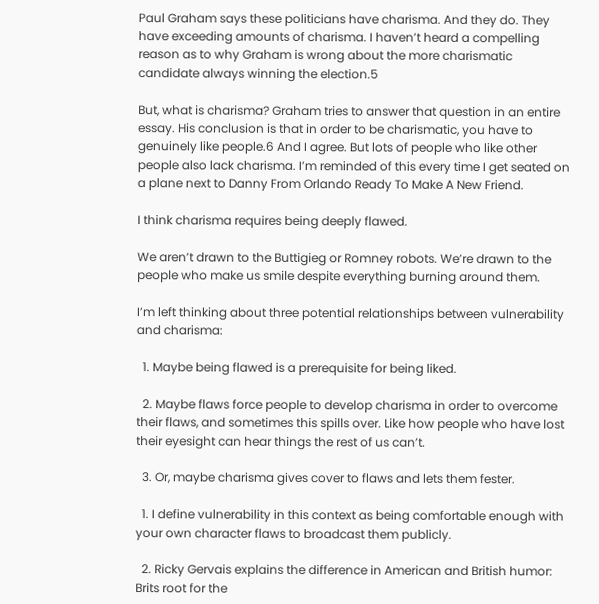Paul Graham says these politicians have charisma. And they do. They have exceeding amounts of charisma. I haven’t heard a compelling reason as to why Graham is wrong about the more charismatic candidate always winning the election.5

But, what is charisma? Graham tries to answer that question in an entire essay. His conclusion is that in order to be charismatic, you have to genuinely like people.6 And I agree. But lots of people who like other people also lack charisma. I’m reminded of this every time I get seated on a plane next to Danny From Orlando Ready To Make A New Friend.

I think charisma requires being deeply flawed.

We aren’t drawn to the Buttigieg or Romney robots. We’re drawn to the people who make us smile despite everything burning around them.

I’m left thinking about three potential relationships between vulnerability and charisma:

  1. Maybe being flawed is a prerequisite for being liked.

  2. Maybe flaws force people to develop charisma in order to overcome their flaws, and sometimes this spills over. Like how people who have lost their eyesight can hear things the rest of us can’t.

  3. Or, maybe charisma gives cover to flaws and lets them fester.

  1. I define vulnerability in this context as being comfortable enough with your own character flaws to broadcast them publicly.

  2. Ricky Gervais explains the difference in American and British humor: Brits root for the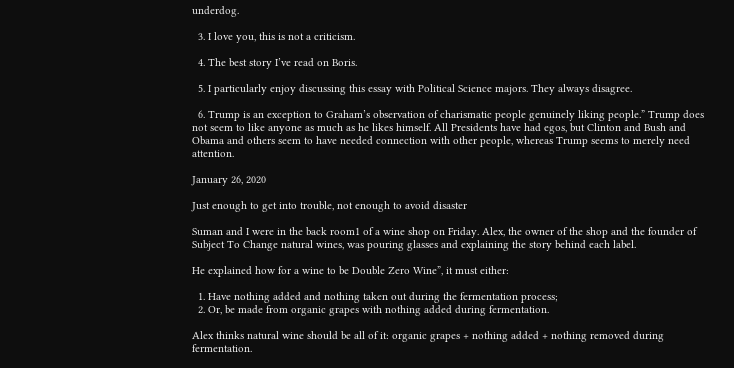underdog.

  3. I love you, this is not a criticism.

  4. The best story I’ve read on Boris.

  5. I particularly enjoy discussing this essay with Political Science majors. They always disagree.

  6. Trump is an exception to Graham’s observation of charismatic people genuinely liking people.” Trump does not seem to like anyone as much as he likes himself. All Presidents have had egos, but Clinton and Bush and Obama and others seem to have needed connection with other people, whereas Trump seems to merely need attention.

January 26, 2020

Just enough to get into trouble, not enough to avoid disaster

Suman and I were in the back room1 of a wine shop on Friday. Alex, the owner of the shop and the founder of Subject To Change natural wines, was pouring glasses and explaining the story behind each label.

He explained how for a wine to be Double Zero Wine”, it must either:

  1. Have nothing added and nothing taken out during the fermentation process;
  2. Or, be made from organic grapes with nothing added during fermentation.

Alex thinks natural wine should be all of it: organic grapes + nothing added + nothing removed during fermentation.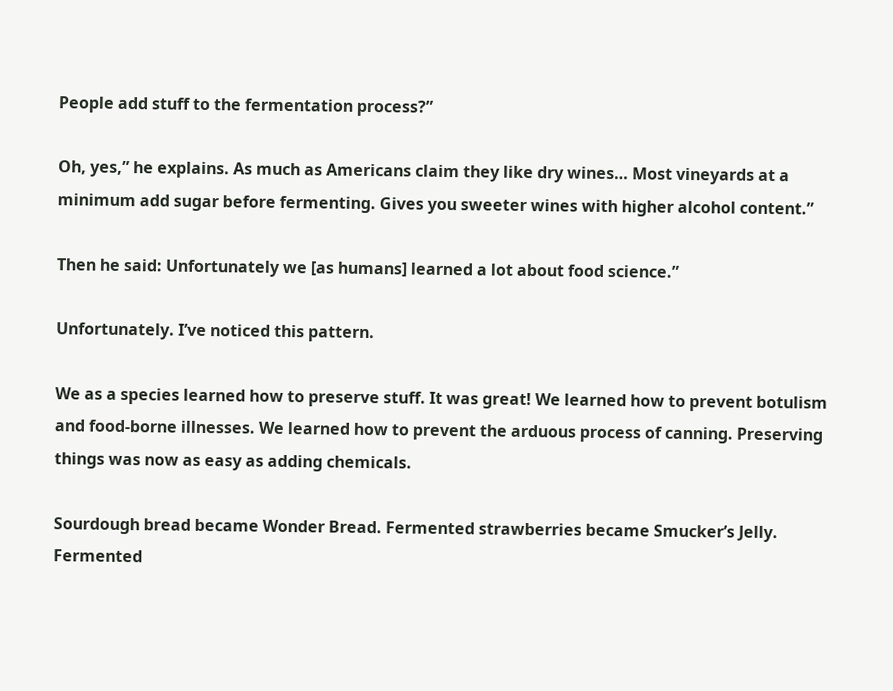People add stuff to the fermentation process?”

Oh, yes,” he explains. As much as Americans claim they like dry wines… Most vineyards at a minimum add sugar before fermenting. Gives you sweeter wines with higher alcohol content.”

Then he said: Unfortunately we [as humans] learned a lot about food science.”

Unfortunately. I’ve noticed this pattern.

We as a species learned how to preserve stuff. It was great! We learned how to prevent botulism and food-borne illnesses. We learned how to prevent the arduous process of canning. Preserving things was now as easy as adding chemicals.

Sourdough bread became Wonder Bread. Fermented strawberries became Smucker’s Jelly. Fermented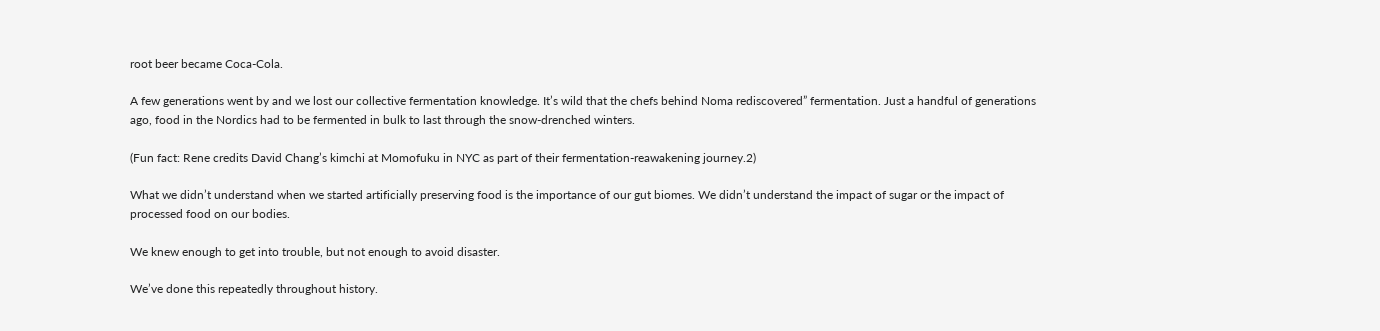root beer became Coca-Cola.

A few generations went by and we lost our collective fermentation knowledge. It’s wild that the chefs behind Noma rediscovered” fermentation. Just a handful of generations ago, food in the Nordics had to be fermented in bulk to last through the snow-drenched winters.

(Fun fact: Rene credits David Chang’s kimchi at Momofuku in NYC as part of their fermentation-reawakening journey.2)

What we didn’t understand when we started artificially preserving food is the importance of our gut biomes. We didn’t understand the impact of sugar or the impact of processed food on our bodies.

We knew enough to get into trouble, but not enough to avoid disaster.

We’ve done this repeatedly throughout history.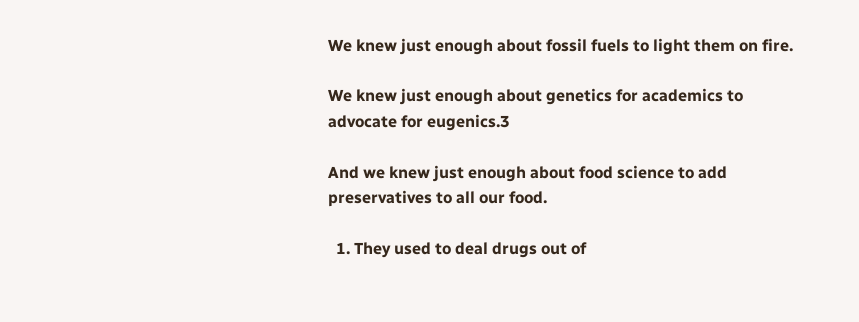We knew just enough about fossil fuels to light them on fire.

We knew just enough about genetics for academics to advocate for eugenics.3

And we knew just enough about food science to add preservatives to all our food.

  1. They used to deal drugs out of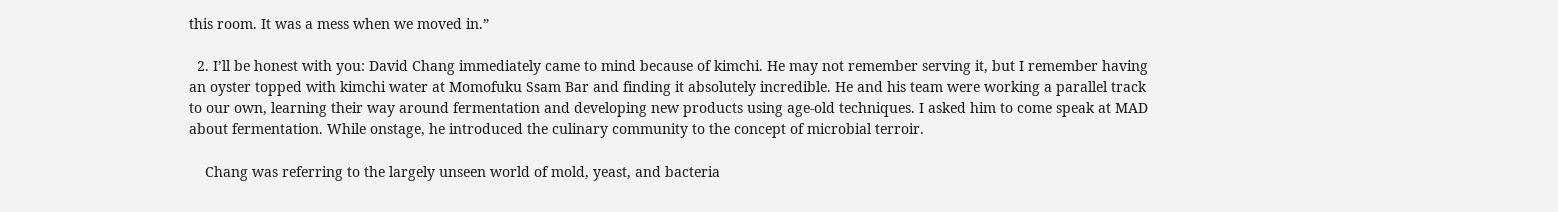this room. It was a mess when we moved in.”

  2. I’ll be honest with you: David Chang immediately came to mind because of kimchi. He may not remember serving it, but I remember having an oyster topped with kimchi water at Momofuku Ssam Bar and finding it absolutely incredible. He and his team were working a parallel track to our own, learning their way around fermentation and developing new products using age-old techniques. I asked him to come speak at MAD about fermentation. While onstage, he introduced the culinary community to the concept of microbial terroir.

    Chang was referring to the largely unseen world of mold, yeast, and bacteria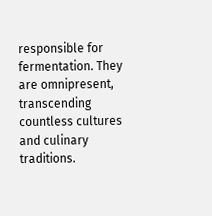responsible for fermentation. They are omnipresent, transcending countless cultures and culinary traditions.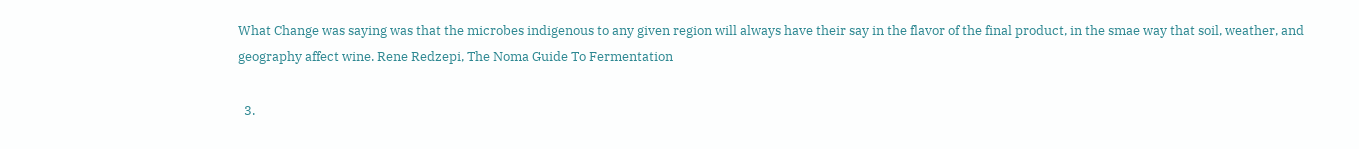What Change was saying was that the microbes indigenous to any given region will always have their say in the flavor of the final product, in the smae way that soil, weather, and geography affect wine. Rene Redzepi, The Noma Guide To Fermentation

  3.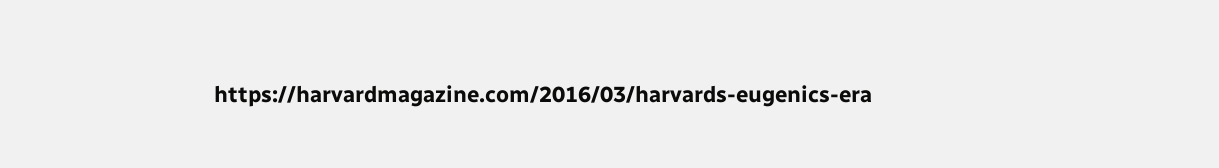https://harvardmagazine.com/2016/03/harvards-eugenics-era